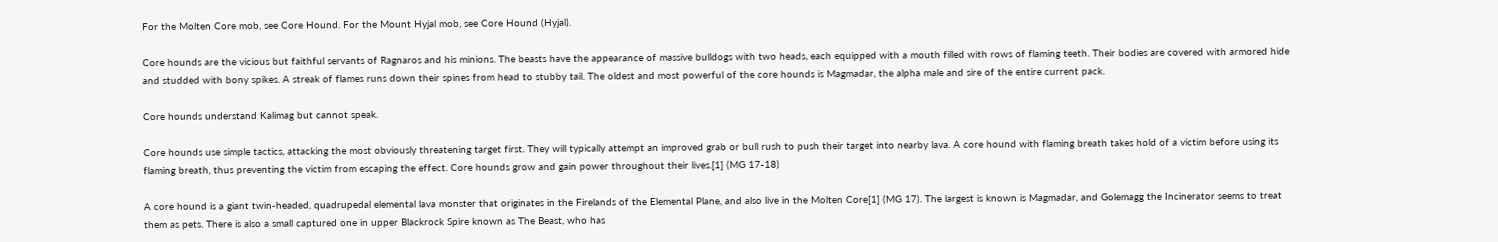For the Molten Core mob, see Core Hound. For the Mount Hyjal mob, see Core Hound (Hyjal).

Core hounds are the vicious but faithful servants of Ragnaros and his minions. The beasts have the appearance of massive bulldogs with two heads, each equipped with a mouth filled with rows of flaming teeth. Their bodies are covered with armored hide and studded with bony spikes. A streak of flames runs down their spines from head to stubby tail. The oldest and most powerful of the core hounds is Magmadar, the alpha male and sire of the entire current pack.

Core hounds understand Kalimag but cannot speak.

Core hounds use simple tactics, attacking the most obviously threatening target first. They will typically attempt an improved grab or bull rush to push their target into nearby lava. A core hound with flaming breath takes hold of a victim before using its flaming breath, thus preventing the victim from escaping the effect. Core hounds grow and gain power throughout their lives.[1] (MG 17-18)

A core hound is a giant twin-headed, quadrupedal elemental lava monster that originates in the Firelands of the Elemental Plane, and also live in the Molten Core[1] (MG 17). The largest is known is Magmadar, and Golemagg the Incinerator seems to treat them as pets. There is also a small captured one in upper Blackrock Spire known as The Beast, who has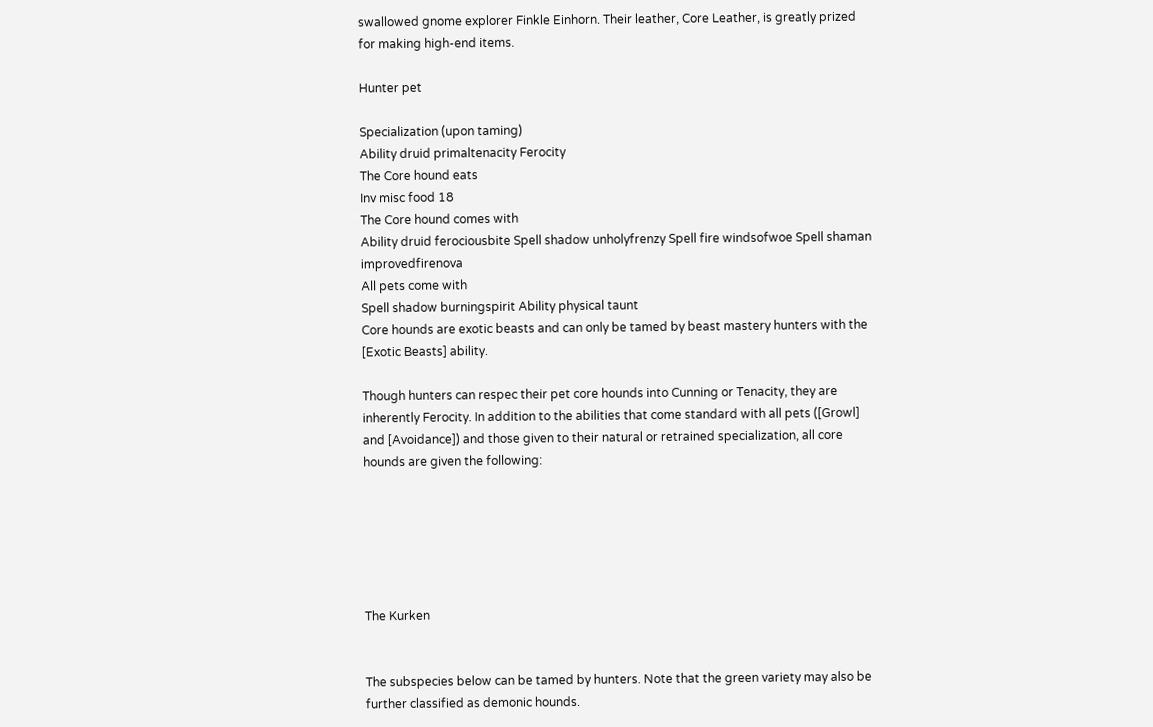swallowed gnome explorer Finkle Einhorn. Their leather, Core Leather, is greatly prized for making high-end items.

Hunter pet

Specialization (upon taming)
Ability druid primaltenacity Ferocity
The Core hound eats
Inv misc food 18
The Core hound comes with
Ability druid ferociousbite Spell shadow unholyfrenzy Spell fire windsofwoe Spell shaman improvedfirenova
All pets come with
Spell shadow burningspirit Ability physical taunt
Core hounds are exotic beasts and can only be tamed by beast mastery hunters with the [Exotic Beasts] ability.

Though hunters can respec their pet core hounds into Cunning or Tenacity, they are inherently Ferocity. In addition to the abilities that come standard with all pets ([Growl] and [Avoidance]) and those given to their natural or retrained specialization, all core hounds are given the following:






The Kurken


The subspecies below can be tamed by hunters. Note that the green variety may also be further classified as demonic hounds.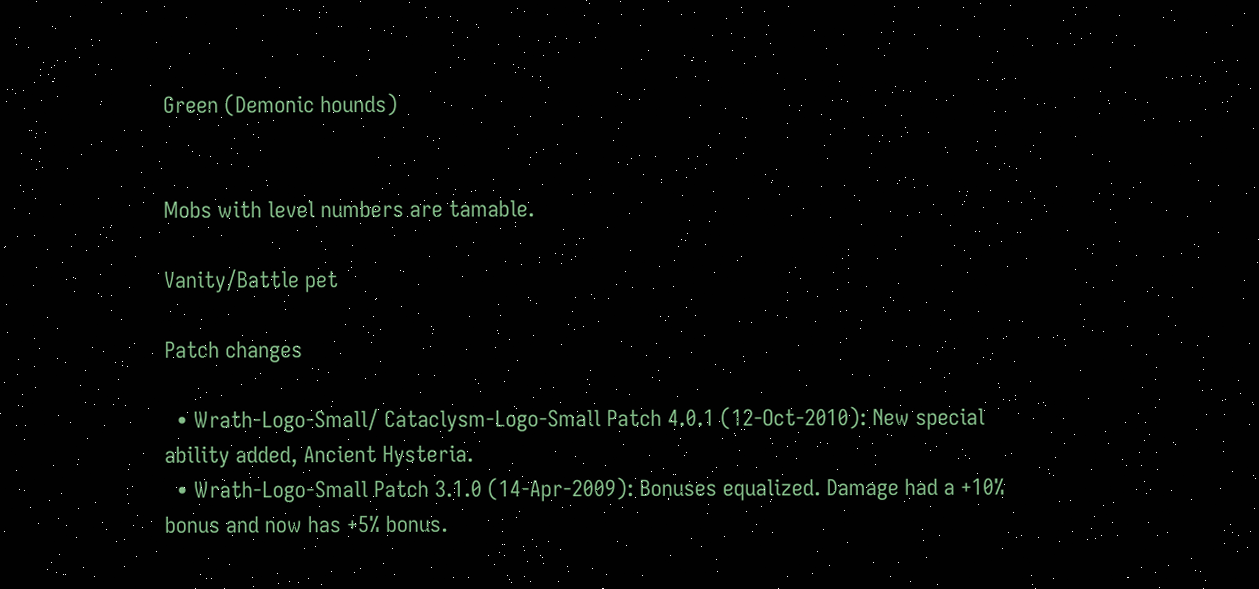Green (Demonic hounds)


Mobs with level numbers are tamable.

Vanity/Battle pet

Patch changes

  • Wrath-Logo-Small/ Cataclysm-Logo-Small Patch 4.0.1 (12-Oct-2010): New special ability added, Ancient Hysteria.
  • Wrath-Logo-Small Patch 3.1.0 (14-Apr-2009): Bonuses equalized. Damage had a +10% bonus and now has +5% bonus.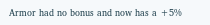Armor had no bonus and now has a +5%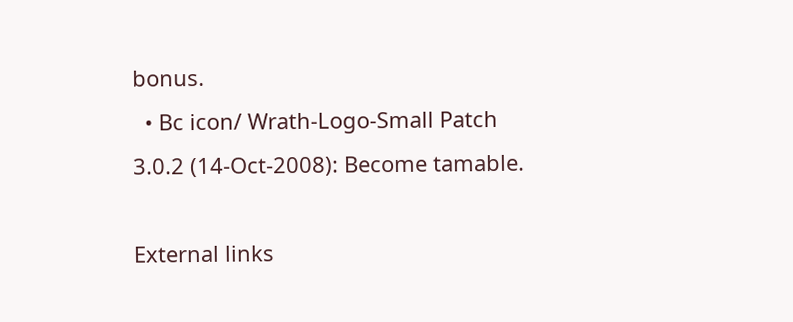bonus.
  • Bc icon/ Wrath-Logo-Small Patch 3.0.2 (14-Oct-2008): Become tamable.

External links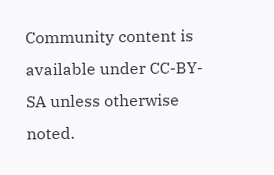Community content is available under CC-BY-SA unless otherwise noted.